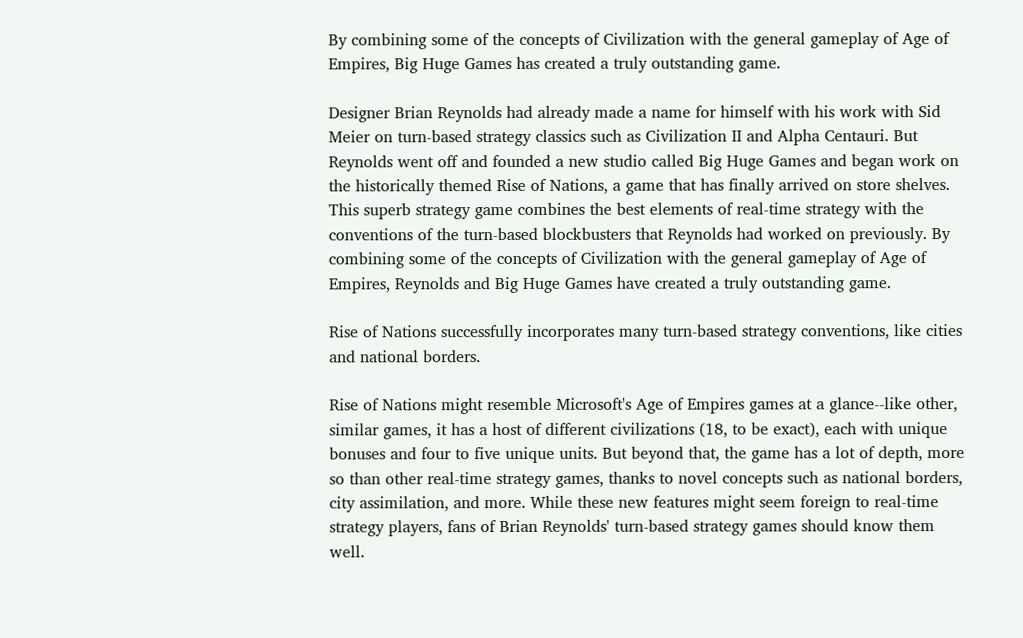By combining some of the concepts of Civilization with the general gameplay of Age of Empires, Big Huge Games has created a truly outstanding game.

Designer Brian Reynolds had already made a name for himself with his work with Sid Meier on turn-based strategy classics such as Civilization II and Alpha Centauri. But Reynolds went off and founded a new studio called Big Huge Games and began work on the historically themed Rise of Nations, a game that has finally arrived on store shelves. This superb strategy game combines the best elements of real-time strategy with the conventions of the turn-based blockbusters that Reynolds had worked on previously. By combining some of the concepts of Civilization with the general gameplay of Age of Empires, Reynolds and Big Huge Games have created a truly outstanding game.

Rise of Nations successfully incorporates many turn-based strategy conventions, like cities and national borders.

Rise of Nations might resemble Microsoft's Age of Empires games at a glance--like other, similar games, it has a host of different civilizations (18, to be exact), each with unique bonuses and four to five unique units. But beyond that, the game has a lot of depth, more so than other real-time strategy games, thanks to novel concepts such as national borders, city assimilation, and more. While these new features might seem foreign to real-time strategy players, fans of Brian Reynolds' turn-based strategy games should know them well.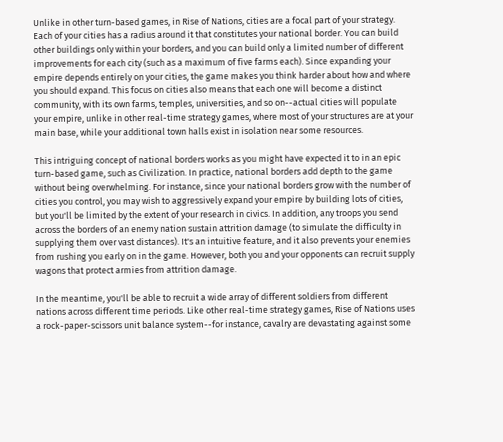Unlike in other turn-based games, in Rise of Nations, cities are a focal part of your strategy. Each of your cities has a radius around it that constitutes your national border. You can build other buildings only within your borders, and you can build only a limited number of different improvements for each city (such as a maximum of five farms each). Since expanding your empire depends entirely on your cities, the game makes you think harder about how and where you should expand. This focus on cities also means that each one will become a distinct community, with its own farms, temples, universities, and so on--actual cities will populate your empire, unlike in other real-time strategy games, where most of your structures are at your main base, while your additional town halls exist in isolation near some resources.

This intriguing concept of national borders works as you might have expected it to in an epic turn-based game, such as Civilization. In practice, national borders add depth to the game without being overwhelming. For instance, since your national borders grow with the number of cities you control, you may wish to aggressively expand your empire by building lots of cities, but you'll be limited by the extent of your research in civics. In addition, any troops you send across the borders of an enemy nation sustain attrition damage (to simulate the difficulty in supplying them over vast distances). It's an intuitive feature, and it also prevents your enemies from rushing you early on in the game. However, both you and your opponents can recruit supply wagons that protect armies from attrition damage.

In the meantime, you'll be able to recruit a wide array of different soldiers from different nations across different time periods. Like other real-time strategy games, Rise of Nations uses a rock-paper-scissors unit balance system--for instance, cavalry are devastating against some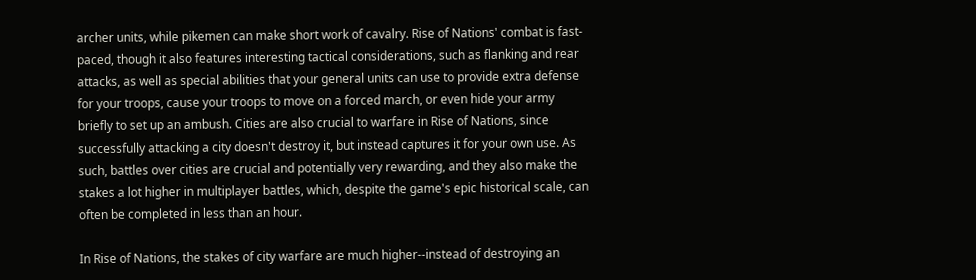archer units, while pikemen can make short work of cavalry. Rise of Nations' combat is fast-paced, though it also features interesting tactical considerations, such as flanking and rear attacks, as well as special abilities that your general units can use to provide extra defense for your troops, cause your troops to move on a forced march, or even hide your army briefly to set up an ambush. Cities are also crucial to warfare in Rise of Nations, since successfully attacking a city doesn't destroy it, but instead captures it for your own use. As such, battles over cities are crucial and potentially very rewarding, and they also make the stakes a lot higher in multiplayer battles, which, despite the game's epic historical scale, can often be completed in less than an hour.

In Rise of Nations, the stakes of city warfare are much higher--instead of destroying an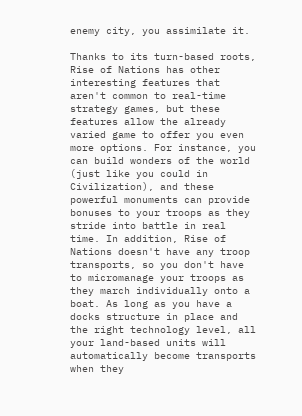enemy city, you assimilate it.

Thanks to its turn-based roots, Rise of Nations has other interesting features that aren't common to real-time strategy games, but these features allow the already varied game to offer you even more options. For instance, you can build wonders of the world (just like you could in Civilization), and these powerful monuments can provide bonuses to your troops as they stride into battle in real time. In addition, Rise of Nations doesn't have any troop transports, so you don't have to micromanage your troops as they march individually onto a boat. As long as you have a docks structure in place and the right technology level, all your land-based units will automatically become transports when they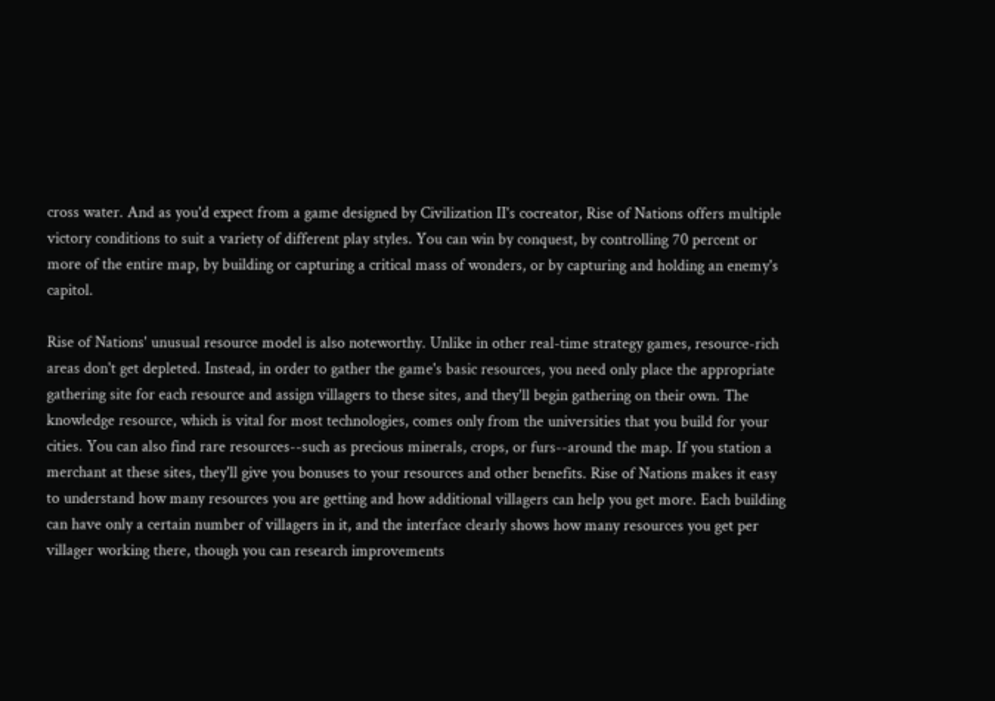cross water. And as you'd expect from a game designed by Civilization II's cocreator, Rise of Nations offers multiple victory conditions to suit a variety of different play styles. You can win by conquest, by controlling 70 percent or more of the entire map, by building or capturing a critical mass of wonders, or by capturing and holding an enemy's capitol.

Rise of Nations' unusual resource model is also noteworthy. Unlike in other real-time strategy games, resource-rich areas don't get depleted. Instead, in order to gather the game's basic resources, you need only place the appropriate gathering site for each resource and assign villagers to these sites, and they'll begin gathering on their own. The knowledge resource, which is vital for most technologies, comes only from the universities that you build for your cities. You can also find rare resources--such as precious minerals, crops, or furs--around the map. If you station a merchant at these sites, they'll give you bonuses to your resources and other benefits. Rise of Nations makes it easy to understand how many resources you are getting and how additional villagers can help you get more. Each building can have only a certain number of villagers in it, and the interface clearly shows how many resources you get per villager working there, though you can research improvements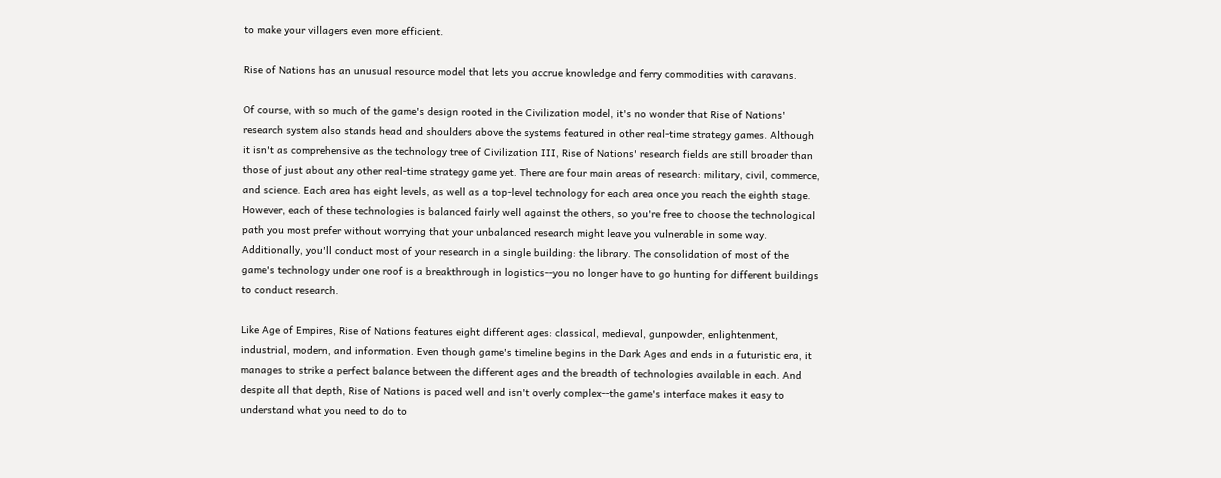to make your villagers even more efficient.

Rise of Nations has an unusual resource model that lets you accrue knowledge and ferry commodities with caravans.

Of course, with so much of the game's design rooted in the Civilization model, it's no wonder that Rise of Nations' research system also stands head and shoulders above the systems featured in other real-time strategy games. Although it isn't as comprehensive as the technology tree of Civilization III, Rise of Nations' research fields are still broader than those of just about any other real-time strategy game yet. There are four main areas of research: military, civil, commerce, and science. Each area has eight levels, as well as a top-level technology for each area once you reach the eighth stage. However, each of these technologies is balanced fairly well against the others, so you're free to choose the technological path you most prefer without worrying that your unbalanced research might leave you vulnerable in some way. Additionally, you'll conduct most of your research in a single building: the library. The consolidation of most of the game's technology under one roof is a breakthrough in logistics--you no longer have to go hunting for different buildings to conduct research.

Like Age of Empires, Rise of Nations features eight different ages: classical, medieval, gunpowder, enlightenment, industrial, modern, and information. Even though game's timeline begins in the Dark Ages and ends in a futuristic era, it manages to strike a perfect balance between the different ages and the breadth of technologies available in each. And despite all that depth, Rise of Nations is paced well and isn't overly complex--the game's interface makes it easy to understand what you need to do to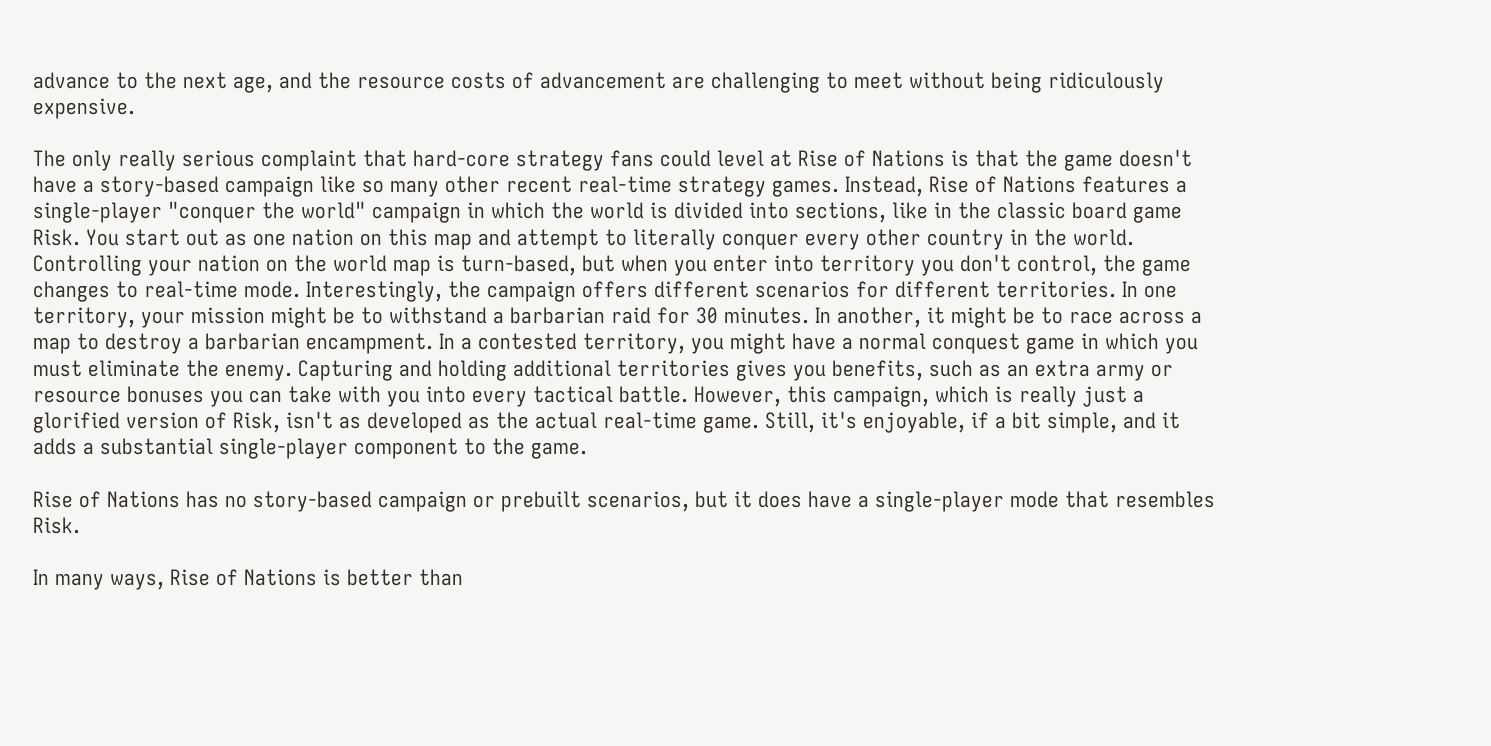advance to the next age, and the resource costs of advancement are challenging to meet without being ridiculously expensive.

The only really serious complaint that hard-core strategy fans could level at Rise of Nations is that the game doesn't have a story-based campaign like so many other recent real-time strategy games. Instead, Rise of Nations features a single-player "conquer the world" campaign in which the world is divided into sections, like in the classic board game Risk. You start out as one nation on this map and attempt to literally conquer every other country in the world. Controlling your nation on the world map is turn-based, but when you enter into territory you don't control, the game changes to real-time mode. Interestingly, the campaign offers different scenarios for different territories. In one territory, your mission might be to withstand a barbarian raid for 30 minutes. In another, it might be to race across a map to destroy a barbarian encampment. In a contested territory, you might have a normal conquest game in which you must eliminate the enemy. Capturing and holding additional territories gives you benefits, such as an extra army or resource bonuses you can take with you into every tactical battle. However, this campaign, which is really just a glorified version of Risk, isn't as developed as the actual real-time game. Still, it's enjoyable, if a bit simple, and it adds a substantial single-player component to the game.

Rise of Nations has no story-based campaign or prebuilt scenarios, but it does have a single-player mode that resembles Risk.

In many ways, Rise of Nations is better than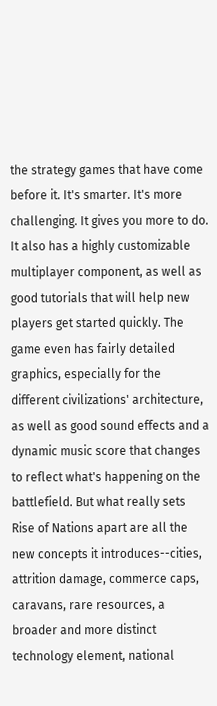the strategy games that have come before it. It's smarter. It's more challenging. It gives you more to do. It also has a highly customizable multiplayer component, as well as good tutorials that will help new players get started quickly. The game even has fairly detailed graphics, especially for the different civilizations' architecture, as well as good sound effects and a dynamic music score that changes to reflect what's happening on the battlefield. But what really sets Rise of Nations apart are all the new concepts it introduces--cities, attrition damage, commerce caps, caravans, rare resources, a broader and more distinct technology element, national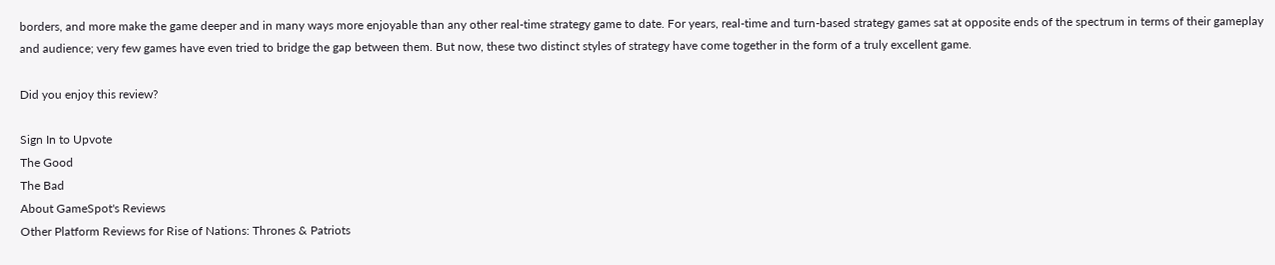borders, and more make the game deeper and in many ways more enjoyable than any other real-time strategy game to date. For years, real-time and turn-based strategy games sat at opposite ends of the spectrum in terms of their gameplay and audience; very few games have even tried to bridge the gap between them. But now, these two distinct styles of strategy have come together in the form of a truly excellent game.

Did you enjoy this review?

Sign In to Upvote
The Good
The Bad
About GameSpot's Reviews
Other Platform Reviews for Rise of Nations: Thrones & Patriots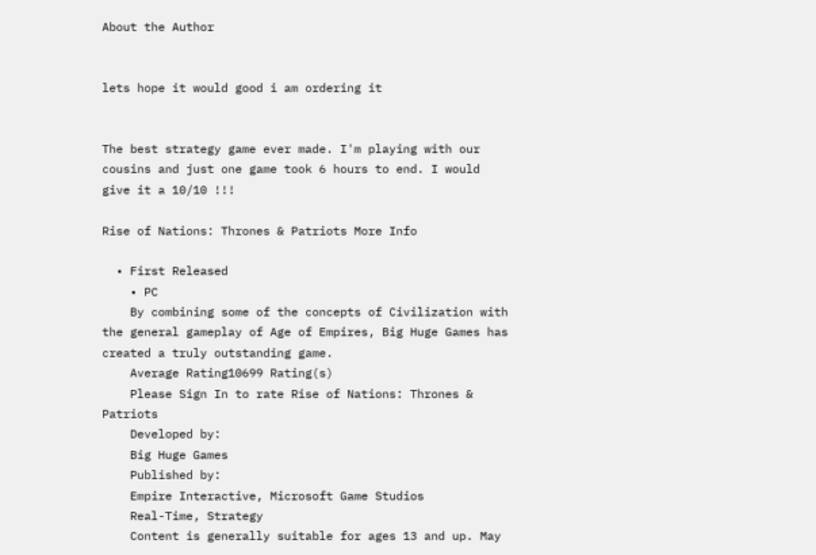About the Author


lets hope it would good i am ordering it


The best strategy game ever made. I'm playing with our cousins and just one game took 6 hours to end. I would give it a 10/10 !!!

Rise of Nations: Thrones & Patriots More Info

  • First Released
    • PC
    By combining some of the concepts of Civilization with the general gameplay of Age of Empires, Big Huge Games has created a truly outstanding game.
    Average Rating10699 Rating(s)
    Please Sign In to rate Rise of Nations: Thrones & Patriots
    Developed by:
    Big Huge Games
    Published by:
    Empire Interactive, Microsoft Game Studios
    Real-Time, Strategy
    Content is generally suitable for ages 13 and up. May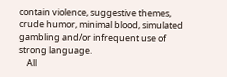contain violence, suggestive themes, crude humor, minimal blood, simulated gambling and/or infrequent use of strong language.
    All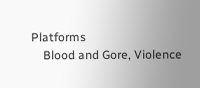Platforms
    Blood and Gore, Violence